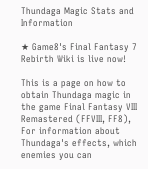Thundaga Magic Stats and Information

★ Game8's Final Fantasy 7 Rebirth Wiki is live now!

This is a page on how to obtain Thundaga magic in the game Final Fantasy VIII Remastered (FFVIII, FF8), For information about Thundaga's effects, which enemies you can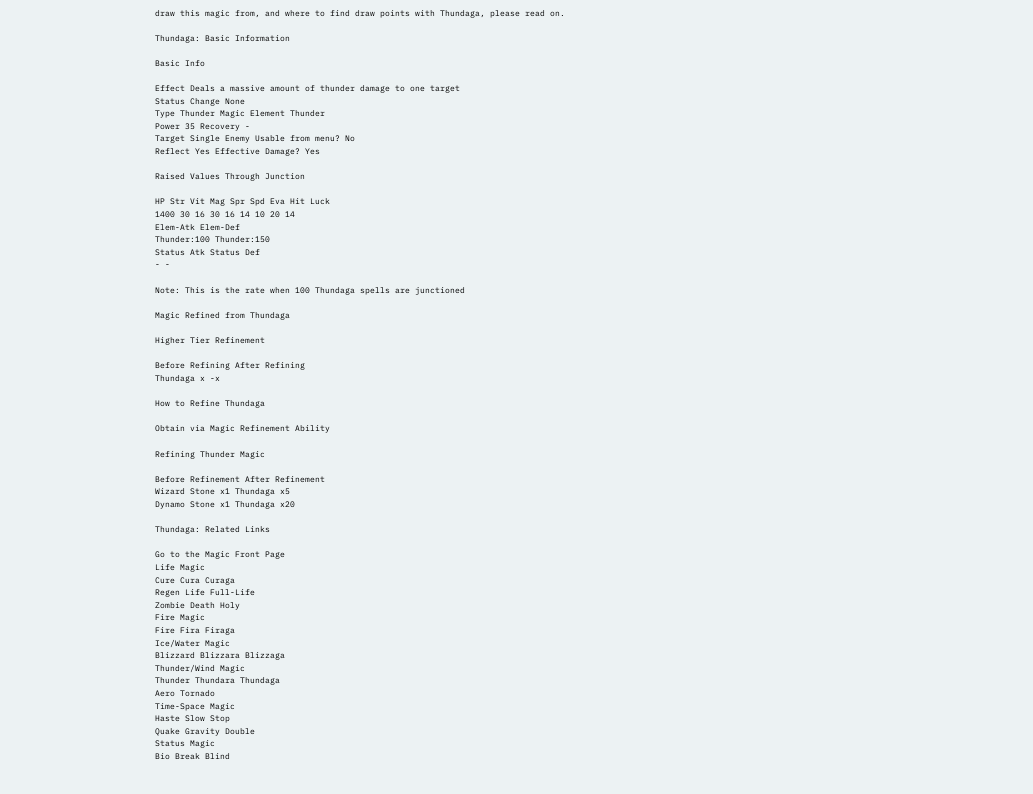draw this magic from, and where to find draw points with Thundaga, please read on.

Thundaga: Basic Information

Basic Info

Effect Deals a massive amount of thunder damage to one target
Status Change None
Type Thunder Magic Element Thunder
Power 35 Recovery -
Target Single Enemy Usable from menu? No
Reflect Yes Effective Damage? Yes

Raised Values Through Junction

HP Str Vit Mag Spr Spd Eva Hit Luck
1400 30 16 30 16 14 10 20 14
Elem-Atk Elem-Def
Thunder:100 Thunder:150
Status Atk Status Def
- -

Note: This is the rate when 100 Thundaga spells are junctioned

Magic Refined from Thundaga

Higher Tier Refinement

Before Refining After Refining
Thundaga x -x

How to Refine Thundaga

Obtain via Magic Refinement Ability

Refining Thunder Magic

Before Refinement After Refinement
Wizard Stone x1 Thundaga x5
Dynamo Stone x1 Thundaga x20

Thundaga: Related Links

Go to the Magic Front Page
Life Magic
Cure Cura Curaga
Regen Life Full-Life
Zombie Death Holy
Fire Magic
Fire Fira Firaga
Ice/Water Magic
Blizzard Blizzara Blizzaga
Thunder/Wind Magic
Thunder Thundara Thundaga
Aero Tornado
Time-Space Magic
Haste Slow Stop
Quake Gravity Double
Status Magic
Bio Break Blind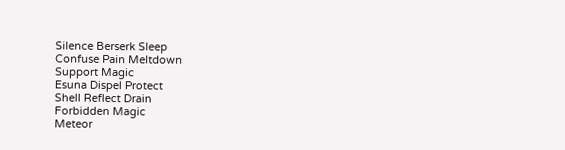Silence Berserk Sleep
Confuse Pain Meltdown
Support Magic
Esuna Dispel Protect
Shell Reflect Drain
Forbidden Magic
Meteor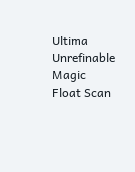Ultima
Unrefinable Magic
Float Scan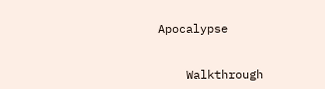Apocalypse


    Walkthrough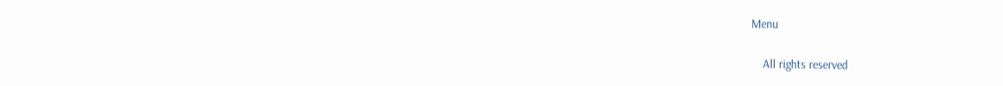Menu

    All rights reserved